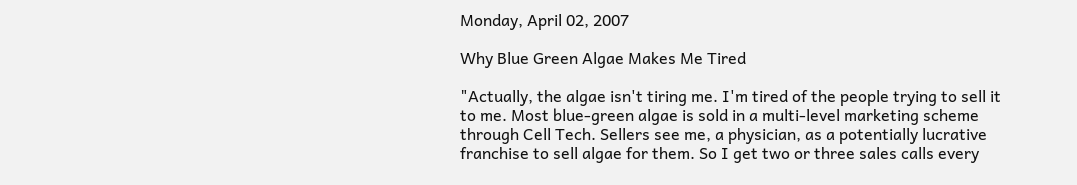Monday, April 02, 2007

Why Blue Green Algae Makes Me Tired

"Actually, the algae isn't tiring me. I'm tired of the people trying to sell it to me. Most blue-green algae is sold in a multi-level marketing scheme through Cell Tech. Sellers see me, a physician, as a potentially lucrative franchise to sell algae for them. So I get two or three sales calls every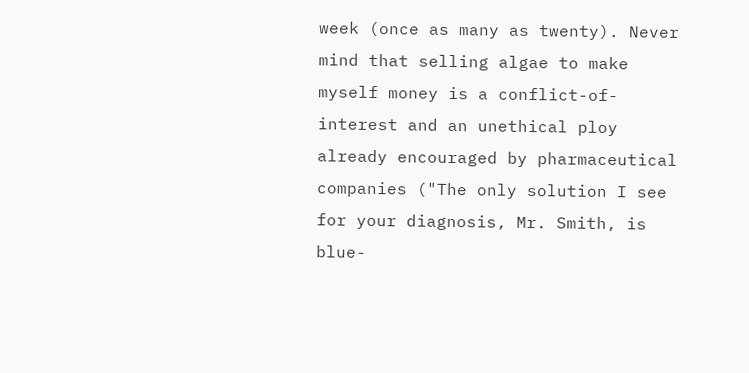week (once as many as twenty). Never mind that selling algae to make myself money is a conflict-of-interest and an unethical ploy already encouraged by pharmaceutical companies ("The only solution I see for your diagnosis, Mr. Smith, is blue-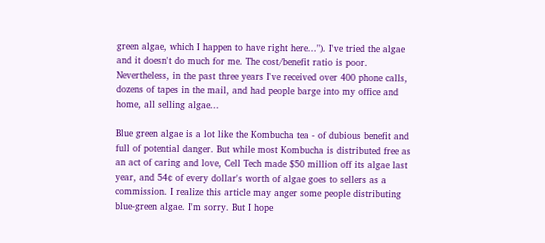green algae, which I happen to have right here..."). I've tried the algae and it doesn't do much for me. The cost/benefit ratio is poor. Nevertheless, in the past three years I've received over 400 phone calls, dozens of tapes in the mail, and had people barge into my office and home, all selling algae...

Blue green algae is a lot like the Kombucha tea - of dubious benefit and full of potential danger. But while most Kombucha is distributed free as an act of caring and love, Cell Tech made $50 million off its algae last year, and 54¢ of every dollar's worth of algae goes to sellers as a commission. I realize this article may anger some people distributing blue-green algae. I'm sorry. But I hope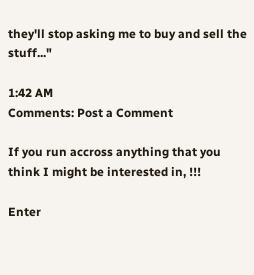they'll stop asking me to buy and sell the stuff..."

1:42 AM
Comments: Post a Comment

If you run accross anything that you think I might be interested in, !!!

Enter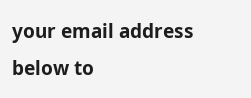your email address below to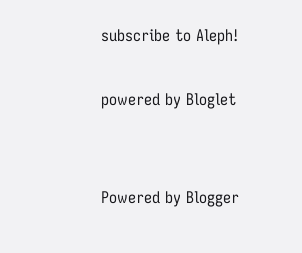subscribe to Aleph!

powered by Bloglet


Powered by Blogger